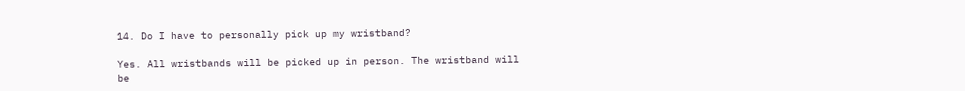14. Do I have to personally pick up my wristband?

Yes. All wristbands will be picked up in person. The wristband will be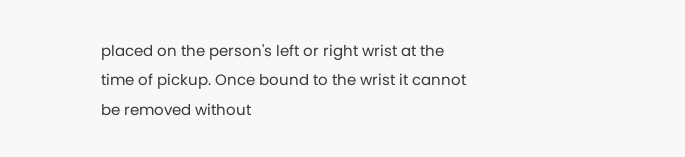placed on the person's left or right wrist at the time of pickup. Once bound to the wrist it cannot be removed without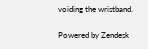voiding the wristband.

Powered by Zendesk